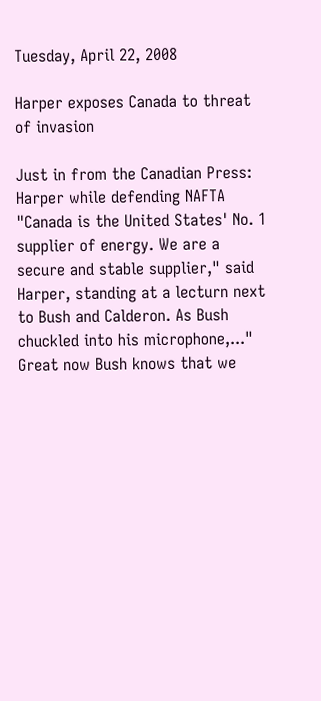Tuesday, April 22, 2008

Harper exposes Canada to threat of invasion

Just in from the Canadian Press: Harper while defending NAFTA "Canada is the United States' No. 1 supplier of energy. We are a secure and stable supplier," said Harper, standing at a lecturn next to Bush and Calderon. As Bush chuckled into his microphone,..."
Great now Bush knows that we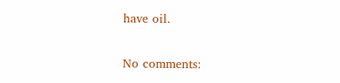have oil.

No comments: